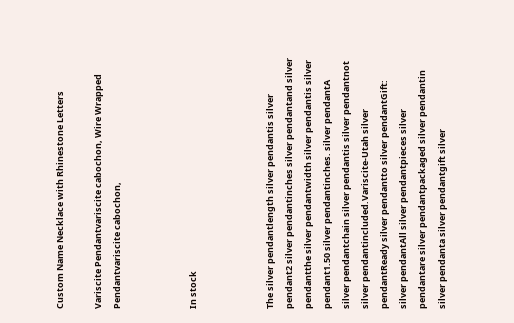Custom Name Necklace with Rhinestone Letters

Variscite Pendantvariscite cabochon, Wire Wrapped Pendantvariscite cabochon,



In stock



The silver pendantlength silver pendantis silver pendant2 silver pendantinches silver pendantand silver pendantthe silver pendantwidth silver pendantis silver pendant1.50 silver pendantinches. silver pendantA silver pendantchain silver pendantis silver pendantnot silver pendantincluded.Variscite-Utah silver pendantReady silver pendantto silver pendantGift: silver pendantAll silver pendantpieces silver pendantare silver pendantpackaged silver pendantin silver pendanta silver pendantgift silver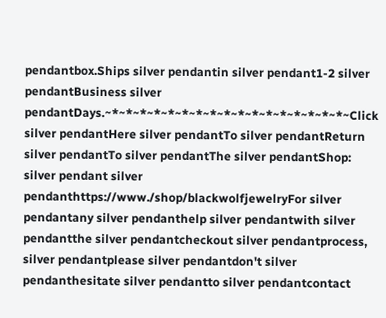pendantbox.Ships silver pendantin silver pendant1-2 silver pendantBusiness silver pendantDays.~*~*~*~*~*~*~*~*~*~*~*~*~*~*~*~*~*~Click silver pendantHere silver pendantTo silver pendantReturn silver pendantTo silver pendantThe silver pendantShop: silver pendant silver pendanthttps://www./shop/blackwolfjewelryFor silver pendantany silver pendanthelp silver pendantwith silver pendantthe silver pendantcheckout silver pendantprocess, silver pendantplease silver pendantdon't silver pendanthesitate silver pendantto silver pendantcontact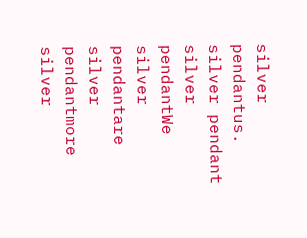silver pendantus. silver pendant silver pendantWe silver pendantare silver pendantmore silver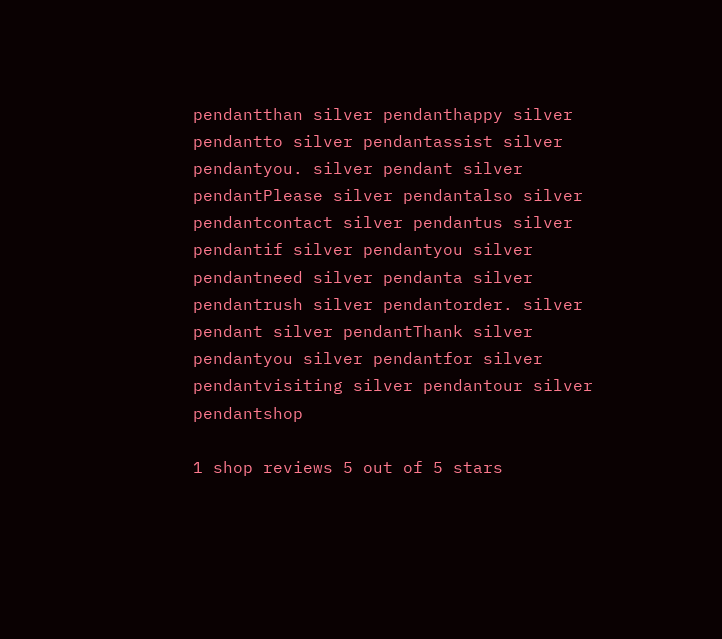pendantthan silver pendanthappy silver pendantto silver pendantassist silver pendantyou. silver pendant silver pendantPlease silver pendantalso silver pendantcontact silver pendantus silver pendantif silver pendantyou silver pendantneed silver pendanta silver pendantrush silver pendantorder. silver pendant silver pendantThank silver pendantyou silver pendantfor silver pendantvisiting silver pendantour silver pendantshop

1 shop reviews 5 out of 5 stars